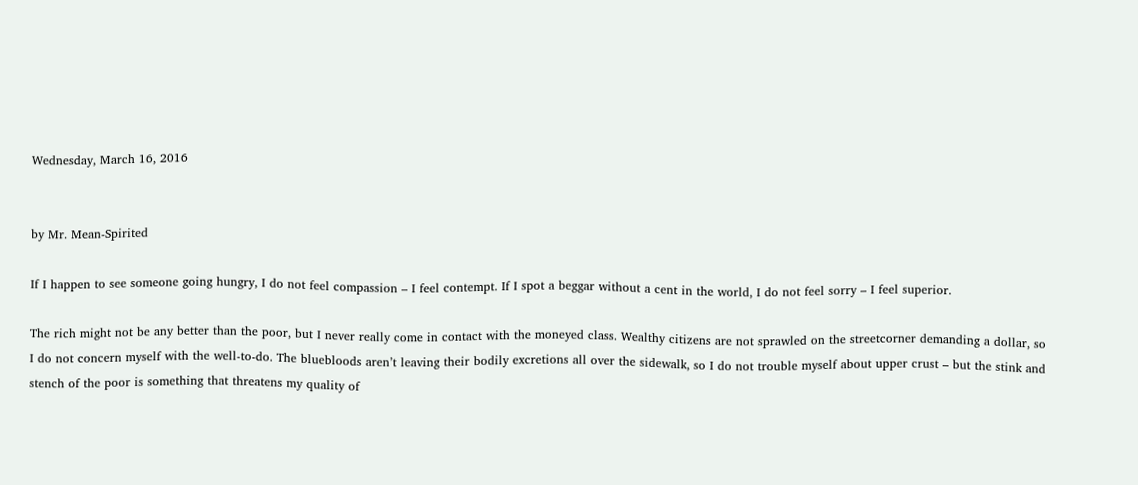Wednesday, March 16, 2016


by Mr. Mean-Spirited

If I happen to see someone going hungry, I do not feel compassion – I feel contempt. If I spot a beggar without a cent in the world, I do not feel sorry – I feel superior.

The rich might not be any better than the poor, but I never really come in contact with the moneyed class. Wealthy citizens are not sprawled on the streetcorner demanding a dollar, so I do not concern myself with the well-to-do. The bluebloods aren’t leaving their bodily excretions all over the sidewalk, so I do not trouble myself about upper crust – but the stink and stench of the poor is something that threatens my quality of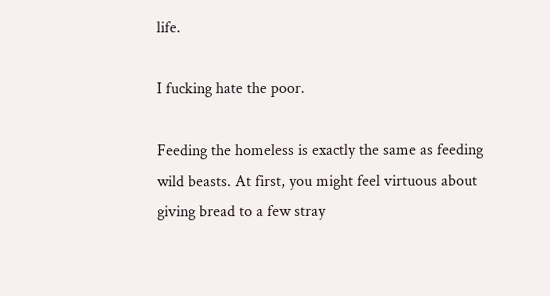life.

I fucking hate the poor.

Feeding the homeless is exactly the same as feeding wild beasts. At first, you might feel virtuous about giving bread to a few stray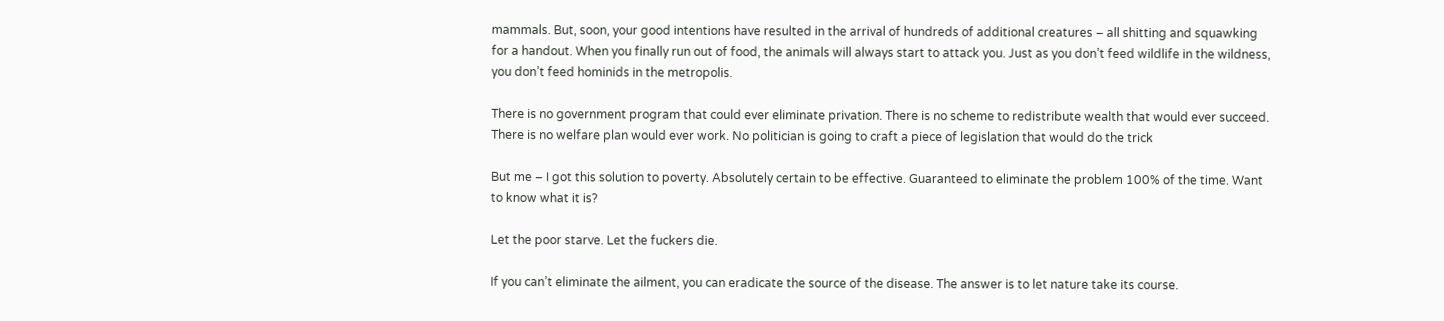mammals. But, soon, your good intentions have resulted in the arrival of hundreds of additional creatures – all shitting and squawking for a handout. When you finally run out of food, the animals will always start to attack you. Just as you don’t feed wildlife in the wildness, you don’t feed hominids in the metropolis.

There is no government program that could ever eliminate privation. There is no scheme to redistribute wealth that would ever succeed. There is no welfare plan would ever work. No politician is going to craft a piece of legislation that would do the trick

But me – I got this solution to poverty. Absolutely certain to be effective. Guaranteed to eliminate the problem 100% of the time. Want to know what it is?

Let the poor starve. Let the fuckers die.

If you can’t eliminate the ailment, you can eradicate the source of the disease. The answer is to let nature take its course.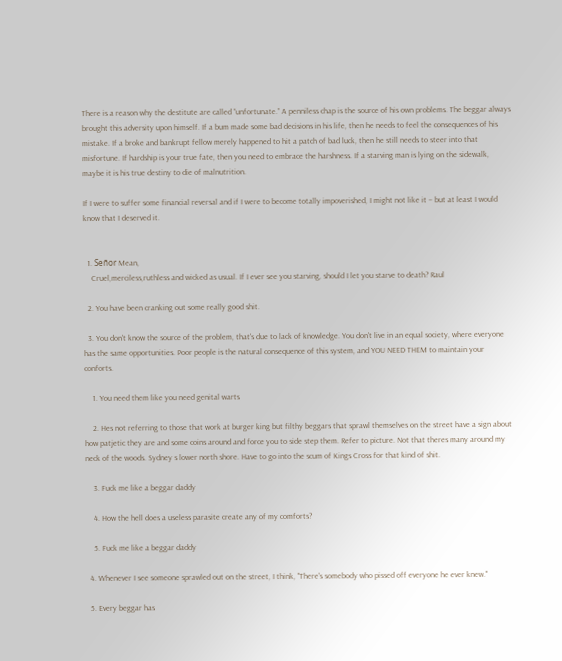There is a reason why the destitute are called “unfortunate.” A penniless chap is the source of his own problems. The beggar always brought this adversity upon himself. If a bum made some bad decisions in his life, then he needs to feel the consequences of his mistake. If a broke and bankrupt fellow merely happened to hit a patch of bad luck, then he still needs to steer into that misfortune. If hardship is your true fate, then you need to embrace the harshness. If a starving man is lying on the sidewalk, maybe it is his true destiny to die of malnutrition.

If I were to suffer some financial reversal and if I were to become totally impoverished, I might not like it – but at least I would know that I deserved it.


  1. Señor Mean,
    Cruel,merciless,ruthless and wicked as usual. If I ever see you starving, should I let you starve to death? Raul

  2. You have been cranking out some really good shit.

  3. You don't know the source of the problem, that's due to lack of knowledge. You don't live in an equal society, where everyone has the same opportunities. Poor people is the natural consequence of this system, and YOU NEED THEM to maintain your conforts.

    1. You need them like you need genital warts

    2. Hes not referring to those that work at burger king but filthy beggars that sprawl themselves on the street have a sign about how patjetic they are and some coins around and force you to side step them. Refer to picture. Not that theres many around my neck of the woods. Sydney s lower north shore. Have to go into the scum of Kings Cross for that kind of shit.

    3. Fuck me like a beggar daddy

    4. How the hell does a useless parasite create any of my comforts?

    5. Fuck me like a beggar daddy

  4. Whenever I see someone sprawled out on the street, I think, "There's somebody who pissed off everyone he ever knew."

  5. Every beggar has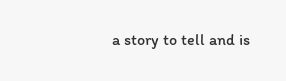a story to tell and is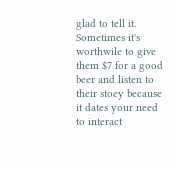glad to tell it. Sometimes it's worthwile to give them $7 for a good beer and listen to their stoey because it dates your need to interact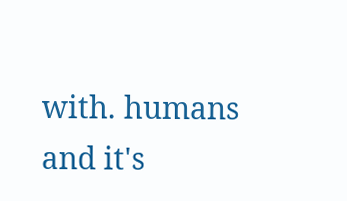with. humans and it's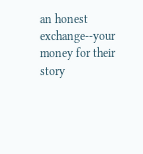an honest exchange--your money for their story